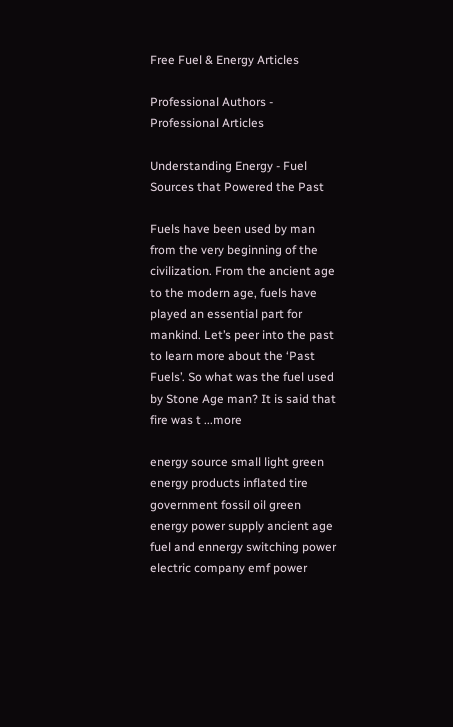Free Fuel & Energy Articles

Professional Authors - Professional Articles

Understanding Energy - Fuel Sources that Powered the Past

Fuels have been used by man from the very beginning of the civilization. From the ancient age to the modern age, fuels have played an essential part for mankind. Let’s peer into the past to learn more about the ‘Past Fuels’. So what was the fuel used by Stone Age man? It is said that fire was t ...more

energy source small light green energy products inflated tire government fossil oil green energy power supply ancient age fuel and ennergy switching power electric company emf power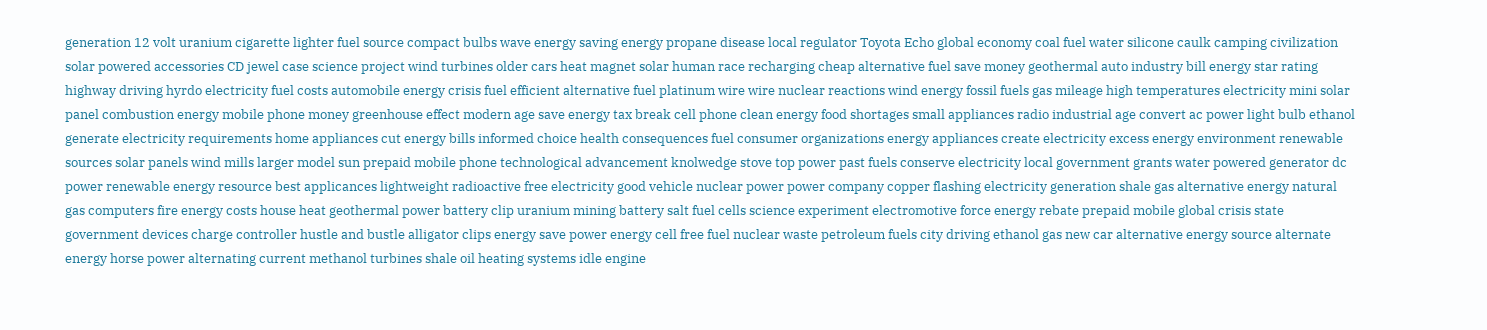generation 12 volt uranium cigarette lighter fuel source compact bulbs wave energy saving energy propane disease local regulator Toyota Echo global economy coal fuel water silicone caulk camping civilization solar powered accessories CD jewel case science project wind turbines older cars heat magnet solar human race recharging cheap alternative fuel save money geothermal auto industry bill energy star rating highway driving hyrdo electricity fuel costs automobile energy crisis fuel efficient alternative fuel platinum wire wire nuclear reactions wind energy fossil fuels gas mileage high temperatures electricity mini solar panel combustion energy mobile phone money greenhouse effect modern age save energy tax break cell phone clean energy food shortages small appliances radio industrial age convert ac power light bulb ethanol generate electricity requirements home appliances cut energy bills informed choice health consequences fuel consumer organizations energy appliances create electricity excess energy environment renewable sources solar panels wind mills larger model sun prepaid mobile phone technological advancement knolwedge stove top power past fuels conserve electricity local government grants water powered generator dc power renewable energy resource best applicances lightweight radioactive free electricity good vehicle nuclear power power company copper flashing electricity generation shale gas alternative energy natural gas computers fire energy costs house heat geothermal power battery clip uranium mining battery salt fuel cells science experiment electromotive force energy rebate prepaid mobile global crisis state government devices charge controller hustle and bustle alligator clips energy save power energy cell free fuel nuclear waste petroleum fuels city driving ethanol gas new car alternative energy source alternate energy horse power alternating current methanol turbines shale oil heating systems idle engine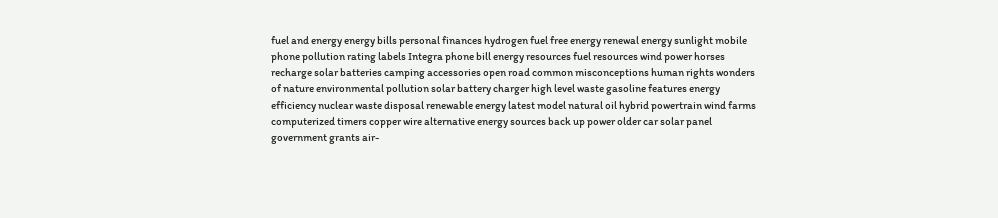fuel and energy energy bills personal finances hydrogen fuel free energy renewal energy sunlight mobile phone pollution rating labels Integra phone bill energy resources fuel resources wind power horses recharge solar batteries camping accessories open road common misconceptions human rights wonders of nature environmental pollution solar battery charger high level waste gasoline features energy efficiency nuclear waste disposal renewable energy latest model natural oil hybrid powertrain wind farms computerized timers copper wire alternative energy sources back up power older car solar panel government grants air-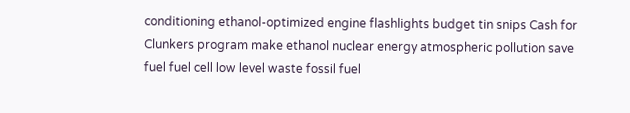conditioning ethanol-optimized engine flashlights budget tin snips Cash for Clunkers program make ethanol nuclear energy atmospheric pollution save fuel fuel cell low level waste fossil fuel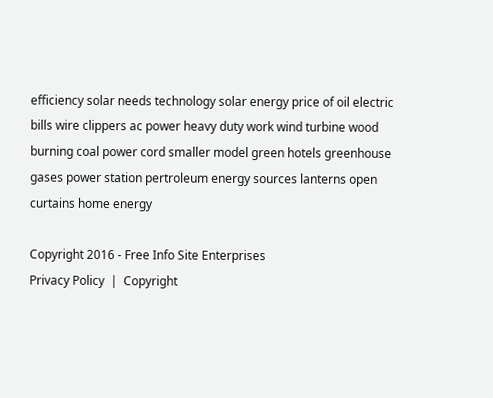efficiency solar needs technology solar energy price of oil electric bills wire clippers ac power heavy duty work wind turbine wood burning coal power cord smaller model green hotels greenhouse gases power station pertroleum energy sources lanterns open curtains home energy

Copyright 2016 - Free Info Site Enterprises
Privacy Policy  |  Copyright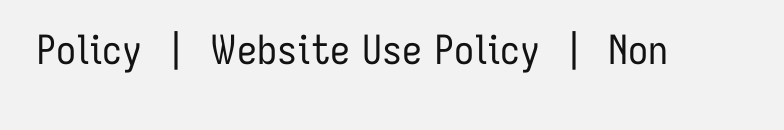Policy  |  Website Use Policy  |  Non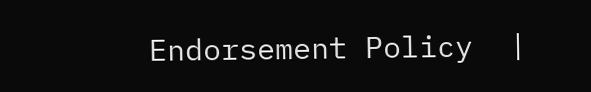Endorsement Policy  |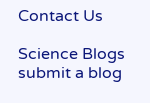Contact Us

Science Blogs
submit a blog